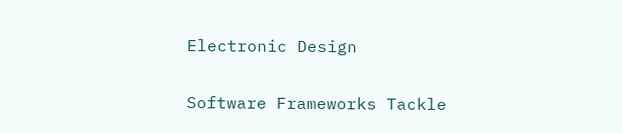Electronic Design

Software Frameworks Tackle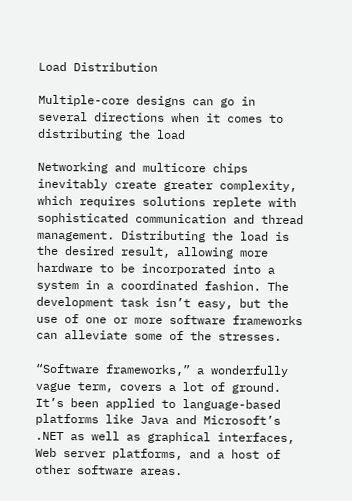Load Distribution

Multiple-core designs can go in several directions when it comes to distributing the load

Networking and multicore chips inevitably create greater complexity, which requires solutions replete with sophisticated communication and thread management. Distributing the load is the desired result, allowing more hardware to be incorporated into a system in a coordinated fashion. The development task isn’t easy, but the use of one or more software frameworks can alleviate some of the stresses.

“Software frameworks,” a wonderfully vague term, covers a lot of ground. It’s been applied to language-based platforms like Java and Microsoft’s .NET as well as graphical interfaces, Web server platforms, and a host of other software areas.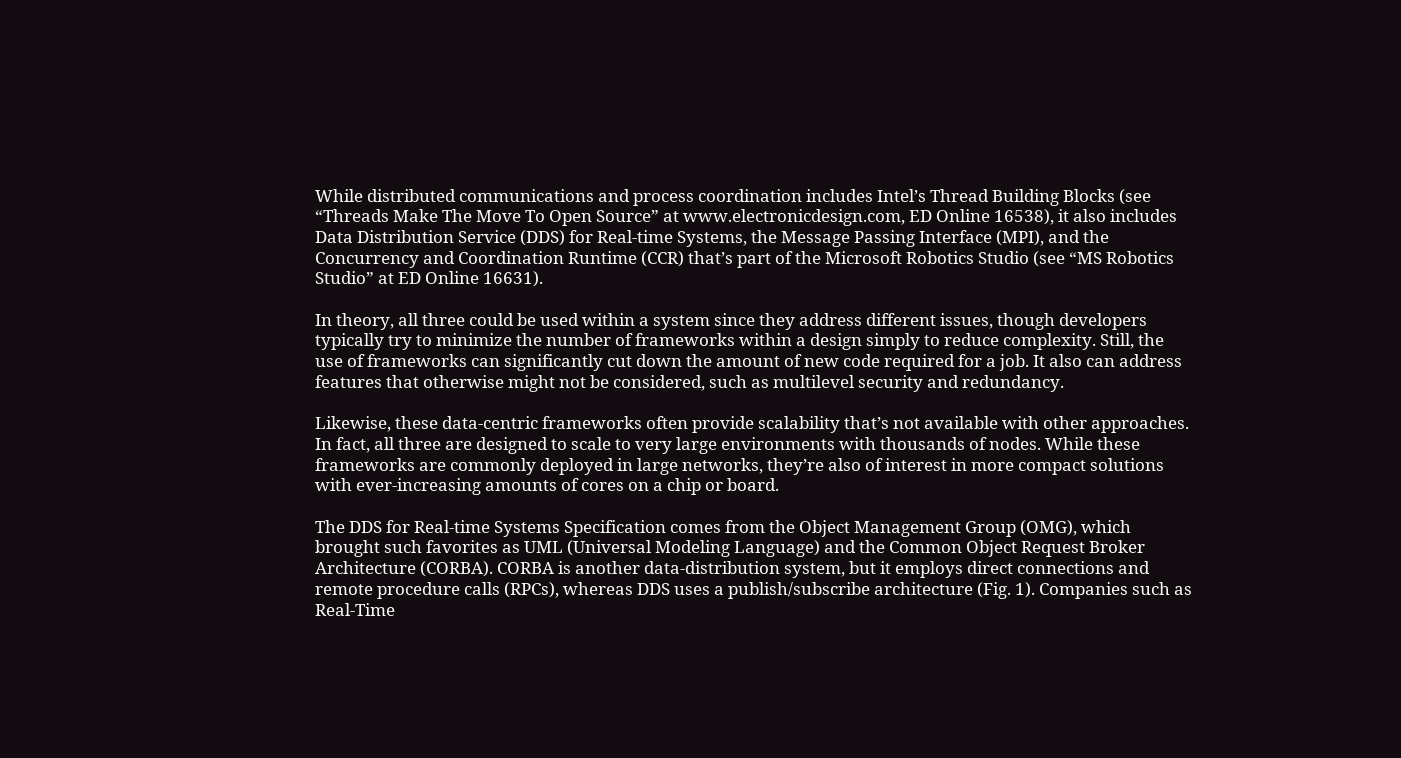While distributed communications and process coordination includes Intel’s Thread Building Blocks (see “Threads Make The Move To Open Source” at www.electronicdesign.com, ED Online 16538), it also includes Data Distribution Service (DDS) for Real-time Systems, the Message Passing Interface (MPI), and the Concurrency and Coordination Runtime (CCR) that’s part of the Microsoft Robotics Studio (see “MS Robotics Studio” at ED Online 16631).

In theory, all three could be used within a system since they address different issues, though developers typically try to minimize the number of frameworks within a design simply to reduce complexity. Still, the use of frameworks can significantly cut down the amount of new code required for a job. It also can address features that otherwise might not be considered, such as multilevel security and redundancy.

Likewise, these data-centric frameworks often provide scalability that’s not available with other approaches. In fact, all three are designed to scale to very large environments with thousands of nodes. While these frameworks are commonly deployed in large networks, they’re also of interest in more compact solutions with ever-increasing amounts of cores on a chip or board.

The DDS for Real-time Systems Specification comes from the Object Management Group (OMG), which brought such favorites as UML (Universal Modeling Language) and the Common Object Request Broker Architecture (CORBA). CORBA is another data-distribution system, but it employs direct connections and remote procedure calls (RPCs), whereas DDS uses a publish/subscribe architecture (Fig. 1). Companies such as Real-Time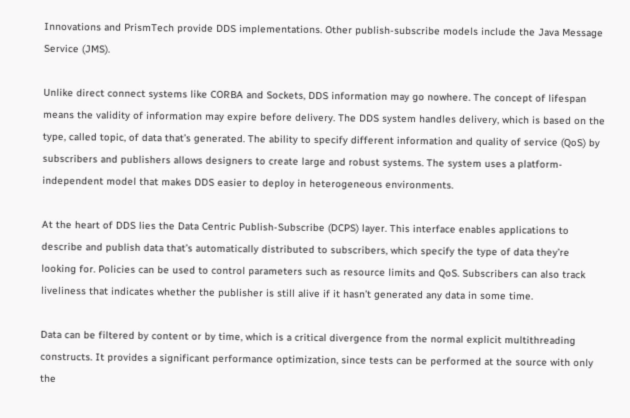Innovations and PrismTech provide DDS implementations. Other publish-subscribe models include the Java Message Service (JMS).

Unlike direct connect systems like CORBA and Sockets, DDS information may go nowhere. The concept of lifespan means the validity of information may expire before delivery. The DDS system handles delivery, which is based on the type, called topic, of data that’s generated. The ability to specify different information and quality of service (QoS) by subscribers and publishers allows designers to create large and robust systems. The system uses a platform-independent model that makes DDS easier to deploy in heterogeneous environments.

At the heart of DDS lies the Data Centric Publish-Subscribe (DCPS) layer. This interface enables applications to describe and publish data that’s automatically distributed to subscribers, which specify the type of data they’re looking for. Policies can be used to control parameters such as resource limits and QoS. Subscribers can also track liveliness that indicates whether the publisher is still alive if it hasn’t generated any data in some time.

Data can be filtered by content or by time, which is a critical divergence from the normal explicit multithreading constructs. It provides a significant performance optimization, since tests can be performed at the source with only the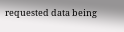requested data being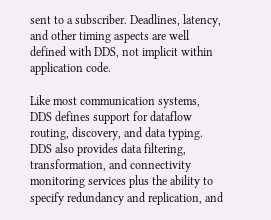sent to a subscriber. Deadlines, latency, and other timing aspects are well defined with DDS, not implicit within application code.

Like most communication systems, DDS defines support for dataflow routing, discovery, and data typing. DDS also provides data filtering, transformation, and connectivity monitoring services plus the ability to specify redundancy and replication, and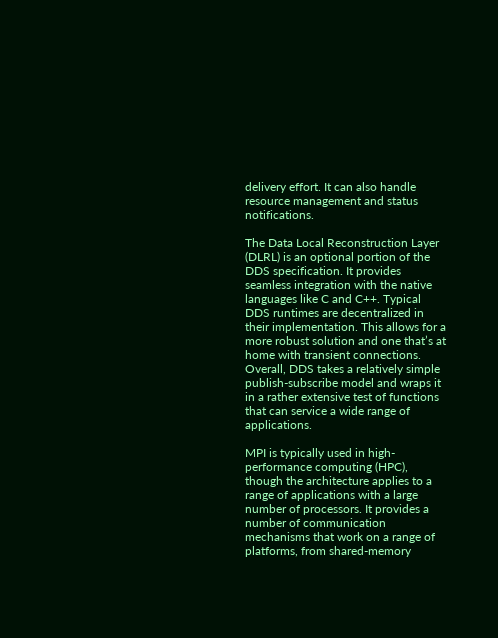delivery effort. It can also handle resource management and status notifications.

The Data Local Reconstruction Layer (DLRL) is an optional portion of the DDS specification. It provides seamless integration with the native languages like C and C++. Typical DDS runtimes are decentralized in their implementation. This allows for a more robust solution and one that’s at home with transient connections. Overall, DDS takes a relatively simple publish-subscribe model and wraps it in a rather extensive test of functions that can service a wide range of applications.

MPI is typically used in high-performance computing (HPC), though the architecture applies to a range of applications with a large number of processors. It provides a number of communication mechanisms that work on a range of platforms, from shared-memory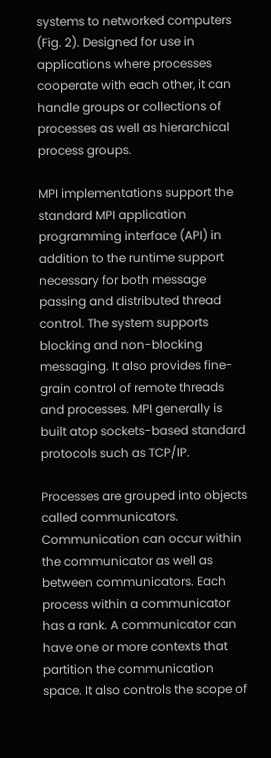systems to networked computers (Fig. 2). Designed for use in applications where processes cooperate with each other, it can handle groups or collections of processes as well as hierarchical process groups.

MPI implementations support the standard MPI application programming interface (API) in addition to the runtime support necessary for both message passing and distributed thread control. The system supports blocking and non-blocking messaging. It also provides fine-grain control of remote threads and processes. MPI generally is built atop sockets-based standard protocols such as TCP/IP.

Processes are grouped into objects called communicators. Communication can occur within the communicator as well as between communicators. Each process within a communicator has a rank. A communicator can have one or more contexts that partition the communication space. It also controls the scope of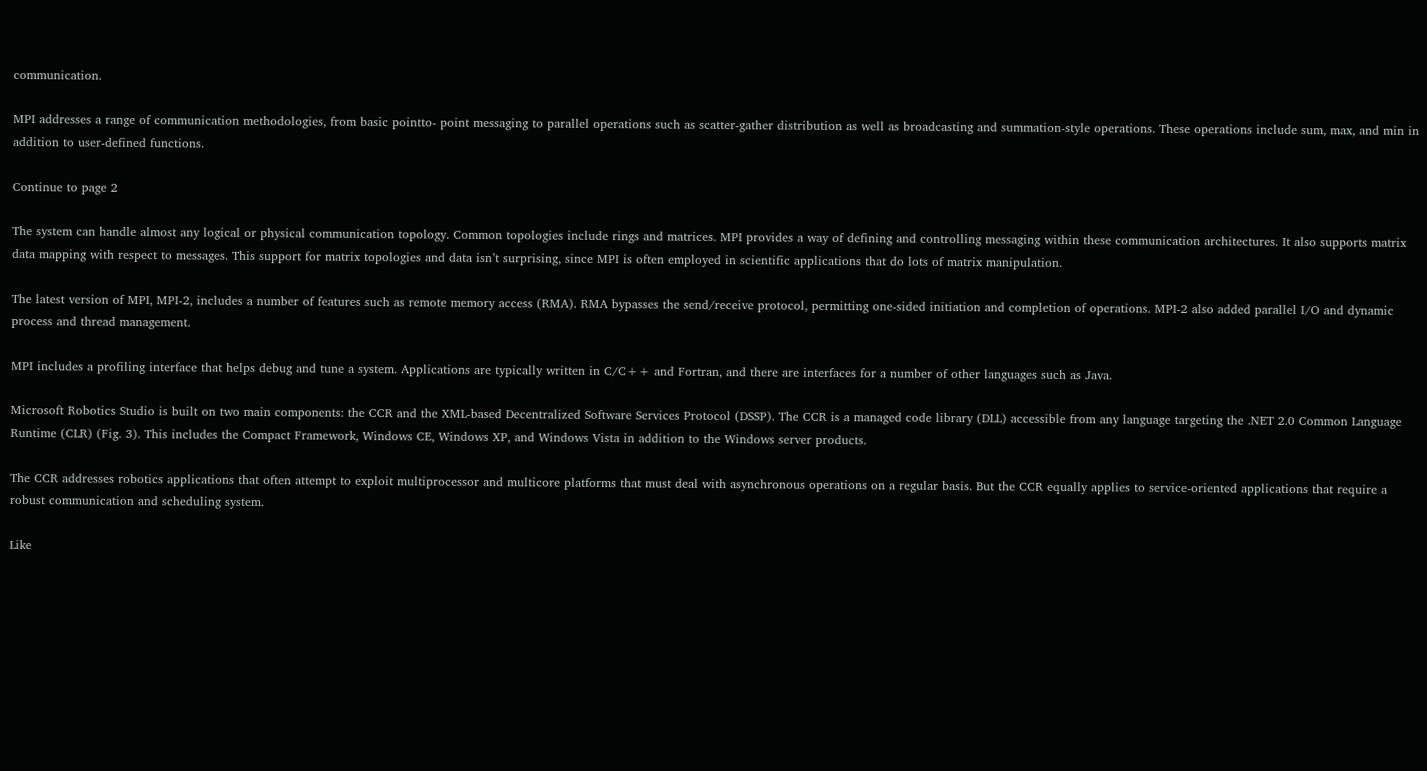communication.

MPI addresses a range of communication methodologies, from basic pointto- point messaging to parallel operations such as scatter-gather distribution as well as broadcasting and summation-style operations. These operations include sum, max, and min in addition to user-defined functions.

Continue to page 2

The system can handle almost any logical or physical communication topology. Common topologies include rings and matrices. MPI provides a way of defining and controlling messaging within these communication architectures. It also supports matrix data mapping with respect to messages. This support for matrix topologies and data isn’t surprising, since MPI is often employed in scientific applications that do lots of matrix manipulation.

The latest version of MPI, MPI-2, includes a number of features such as remote memory access (RMA). RMA bypasses the send/receive protocol, permitting one-sided initiation and completion of operations. MPI-2 also added parallel I/O and dynamic process and thread management.

MPI includes a profiling interface that helps debug and tune a system. Applications are typically written in C/C++ and Fortran, and there are interfaces for a number of other languages such as Java.

Microsoft Robotics Studio is built on two main components: the CCR and the XML-based Decentralized Software Services Protocol (DSSP). The CCR is a managed code library (DLL) accessible from any language targeting the .NET 2.0 Common Language Runtime (CLR) (Fig. 3). This includes the Compact Framework, Windows CE, Windows XP, and Windows Vista in addition to the Windows server products.

The CCR addresses robotics applications that often attempt to exploit multiprocessor and multicore platforms that must deal with asynchronous operations on a regular basis. But the CCR equally applies to service-oriented applications that require a robust communication and scheduling system.

Like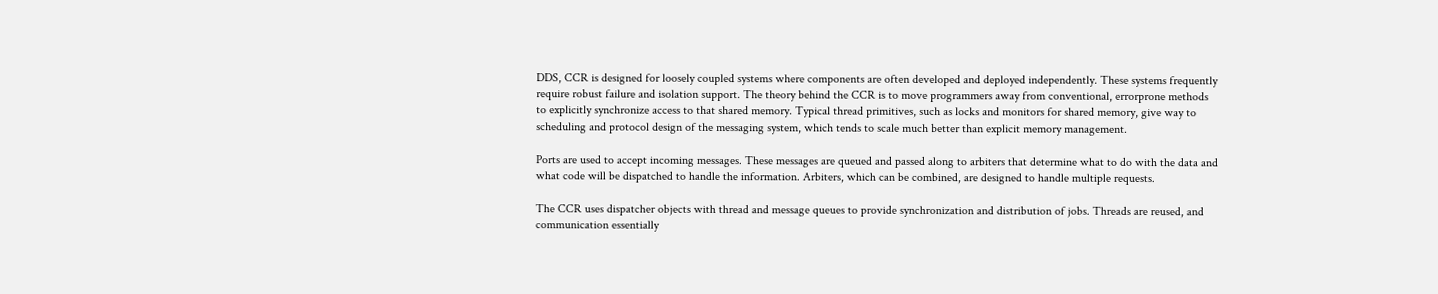DDS, CCR is designed for loosely coupled systems where components are often developed and deployed independently. These systems frequently require robust failure and isolation support. The theory behind the CCR is to move programmers away from conventional, errorprone methods to explicitly synchronize access to that shared memory. Typical thread primitives, such as locks and monitors for shared memory, give way to scheduling and protocol design of the messaging system, which tends to scale much better than explicit memory management.

Ports are used to accept incoming messages. These messages are queued and passed along to arbiters that determine what to do with the data and what code will be dispatched to handle the information. Arbiters, which can be combined, are designed to handle multiple requests.

The CCR uses dispatcher objects with thread and message queues to provide synchronization and distribution of jobs. Threads are reused, and communication essentially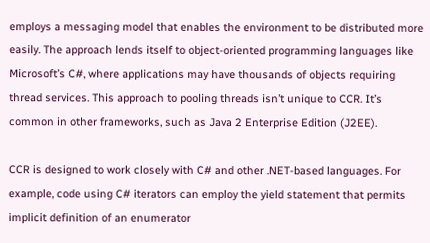employs a messaging model that enables the environment to be distributed more easily. The approach lends itself to object-oriented programming languages like Microsoft’s C#, where applications may have thousands of objects requiring thread services. This approach to pooling threads isn’t unique to CCR. It’s common in other frameworks, such as Java 2 Enterprise Edition (J2EE).

CCR is designed to work closely with C# and other .NET-based languages. For example, code using C# iterators can employ the yield statement that permits implicit definition of an enumerator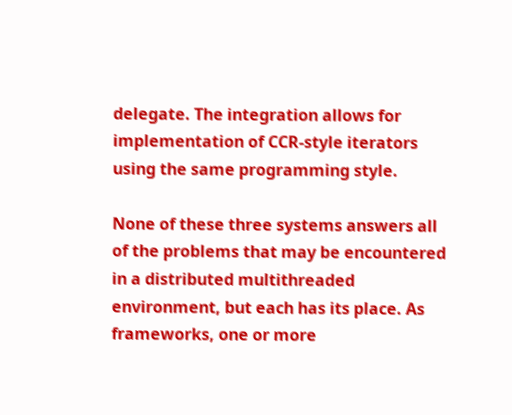delegate. The integration allows for implementation of CCR-style iterators using the same programming style.

None of these three systems answers all of the problems that may be encountered in a distributed multithreaded environment, but each has its place. As frameworks, one or more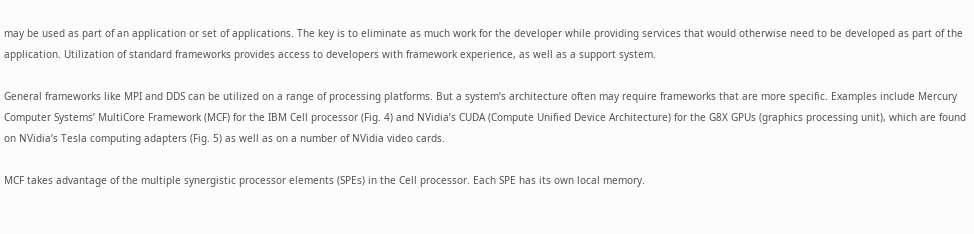may be used as part of an application or set of applications. The key is to eliminate as much work for the developer while providing services that would otherwise need to be developed as part of the application. Utilization of standard frameworks provides access to developers with framework experience, as well as a support system.

General frameworks like MPI and DDS can be utilized on a range of processing platforms. But a system’s architecture often may require frameworks that are more specific. Examples include Mercury Computer Systems’ MultiCore Framework (MCF) for the IBM Cell processor (Fig. 4) and NVidia’s CUDA (Compute Unified Device Architecture) for the G8X GPUs (graphics processing unit), which are found on NVidia’s Tesla computing adapters (Fig. 5) as well as on a number of NVidia video cards.

MCF takes advantage of the multiple synergistic processor elements (SPEs) in the Cell processor. Each SPE has its own local memory.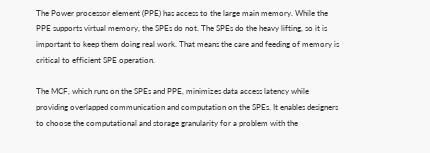The Power processor element (PPE) has access to the large main memory. While the PPE supports virtual memory, the SPEs do not. The SPEs do the heavy lifting, so it is important to keep them doing real work. That means the care and feeding of memory is critical to efficient SPE operation.

The MCF, which runs on the SPEs and PPE, minimizes data access latency while providing overlapped communication and computation on the SPEs. It enables designers to choose the computational and storage granularity for a problem with the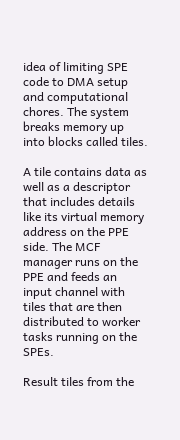idea of limiting SPE code to DMA setup and computational chores. The system breaks memory up into blocks called tiles.

A tile contains data as well as a descriptor that includes details like its virtual memory address on the PPE side. The MCF manager runs on the PPE and feeds an input channel with tiles that are then distributed to worker tasks running on the SPEs.

Result tiles from the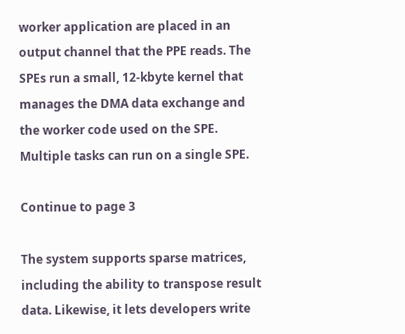worker application are placed in an output channel that the PPE reads. The SPEs run a small, 12-kbyte kernel that manages the DMA data exchange and the worker code used on the SPE. Multiple tasks can run on a single SPE.

Continue to page 3

The system supports sparse matrices, including the ability to transpose result data. Likewise, it lets developers write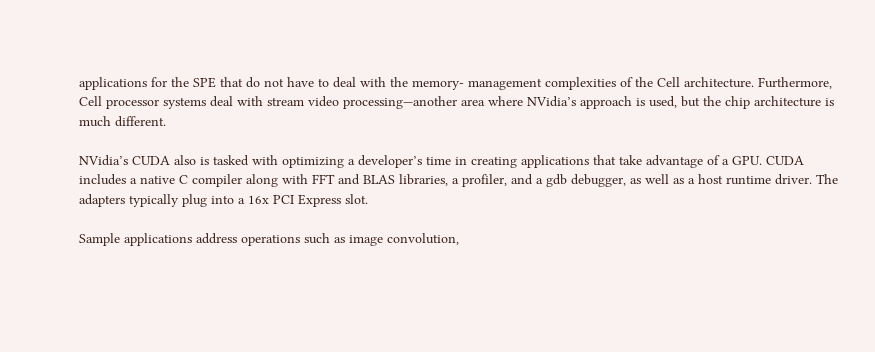applications for the SPE that do not have to deal with the memory- management complexities of the Cell architecture. Furthermore, Cell processor systems deal with stream video processing—another area where NVidia’s approach is used, but the chip architecture is much different.

NVidia’s CUDA also is tasked with optimizing a developer’s time in creating applications that take advantage of a GPU. CUDA includes a native C compiler along with FFT and BLAS libraries, a profiler, and a gdb debugger, as well as a host runtime driver. The adapters typically plug into a 16x PCI Express slot.

Sample applications address operations such as image convolution,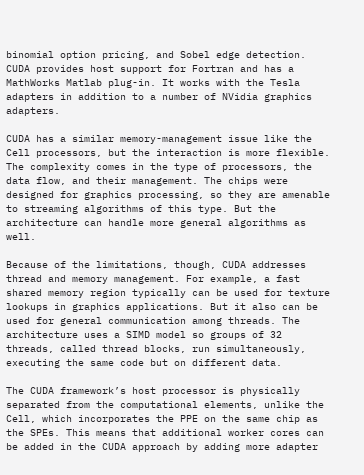binomial option pricing, and Sobel edge detection. CUDA provides host support for Fortran and has a MathWorks Matlab plug-in. It works with the Tesla adapters in addition to a number of NVidia graphics adapters.

CUDA has a similar memory-management issue like the Cell processors, but the interaction is more flexible. The complexity comes in the type of processors, the data flow, and their management. The chips were designed for graphics processing, so they are amenable to streaming algorithms of this type. But the architecture can handle more general algorithms as well.

Because of the limitations, though, CUDA addresses thread and memory management. For example, a fast shared memory region typically can be used for texture lookups in graphics applications. But it also can be used for general communication among threads. The architecture uses a SIMD model so groups of 32 threads, called thread blocks, run simultaneously, executing the same code but on different data.

The CUDA framework’s host processor is physically separated from the computational elements, unlike the Cell, which incorporates the PPE on the same chip as the SPEs. This means that additional worker cores can be added in the CUDA approach by adding more adapter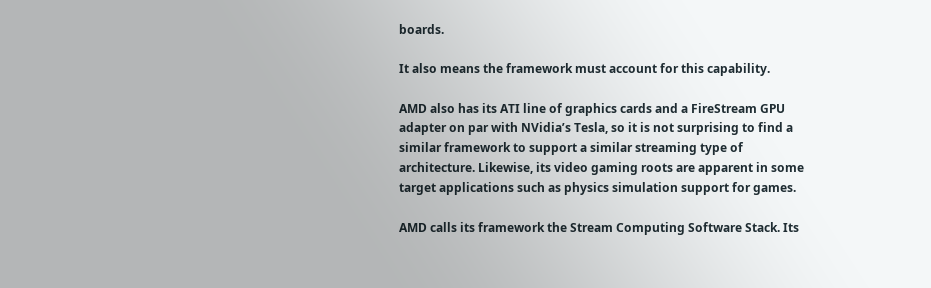boards.

It also means the framework must account for this capability.

AMD also has its ATI line of graphics cards and a FireStream GPU adapter on par with NVidia’s Tesla, so it is not surprising to find a similar framework to support a similar streaming type of architecture. Likewise, its video gaming roots are apparent in some target applications such as physics simulation support for games.

AMD calls its framework the Stream Computing Software Stack. Its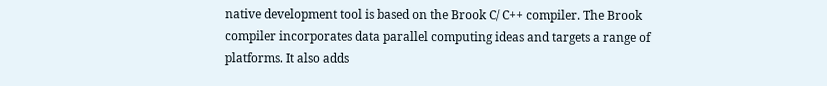native development tool is based on the Brook C/ C++ compiler. The Brook compiler incorporates data parallel computing ideas and targets a range of platforms. It also adds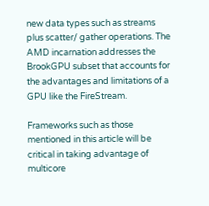new data types such as streams plus scatter/ gather operations. The AMD incarnation addresses the BrookGPU subset that accounts for the advantages and limitations of a GPU like the FireStream.

Frameworks such as those mentioned in this article will be critical in taking advantage of multicore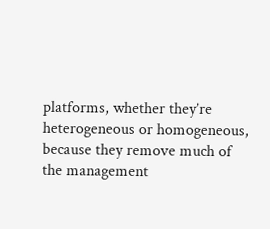platforms, whether they’re heterogeneous or homogeneous, because they remove much of the management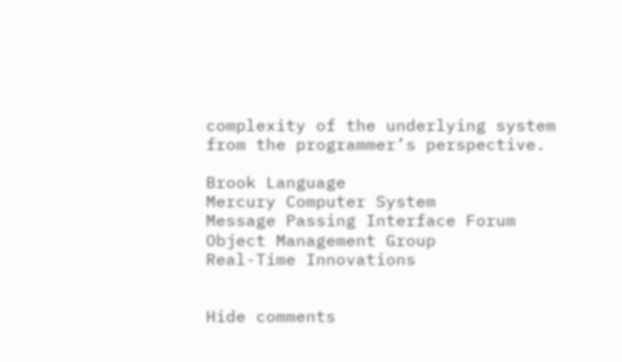complexity of the underlying system from the programmer’s perspective.

Brook Language
Mercury Computer System
Message Passing Interface Forum
Object Management Group
Real-Time Innovations


Hide comments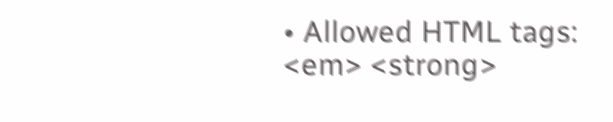• Allowed HTML tags: <em> <strong>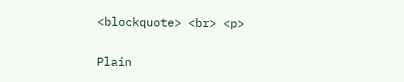<blockquote> <br> <p>

Plain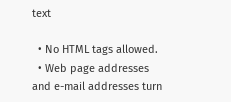text

  • No HTML tags allowed.
  • Web page addresses and e-mail addresses turn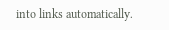into links automatically.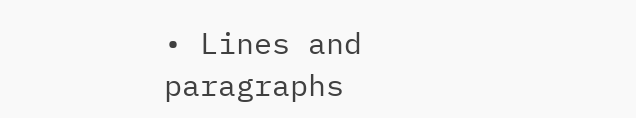• Lines and paragraphs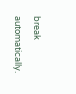break automatically.